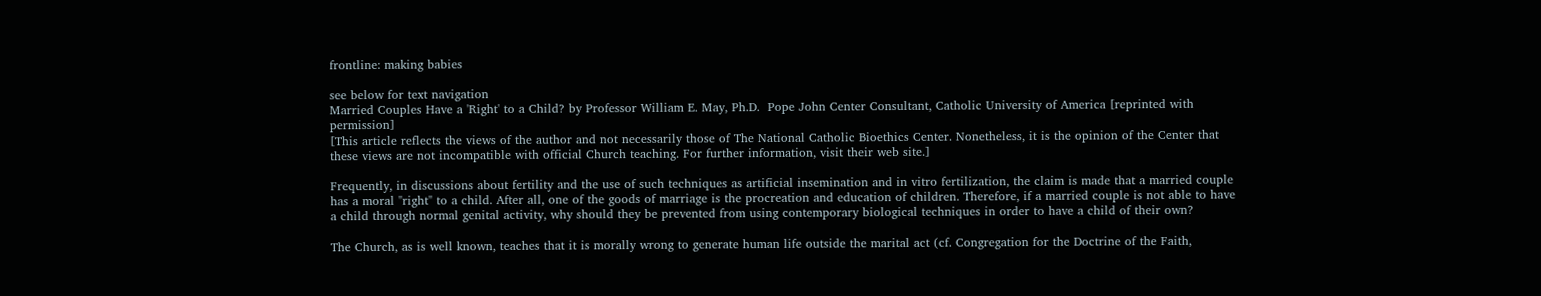frontline: making babies

see below for text navigation
Married Couples Have a 'Right' to a Child? by Professor William E. May, Ph.D.  Pope John Center Consultant, Catholic University of America [reprinted with permission]
[This article reflects the views of the author and not necessarily those of The National Catholic Bioethics Center. Nonetheless, it is the opinion of the Center that these views are not incompatible with official Church teaching. For further information, visit their web site.]

Frequently, in discussions about fertility and the use of such techniques as artificial insemination and in vitro fertilization, the claim is made that a married couple has a moral "right" to a child. After all, one of the goods of marriage is the procreation and education of children. Therefore, if a married couple is not able to have a child through normal genital activity, why should they be prevented from using contemporary biological techniques in order to have a child of their own?

The Church, as is well known, teaches that it is morally wrong to generate human life outside the marital act (cf. Congregation for the Doctrine of the Faith,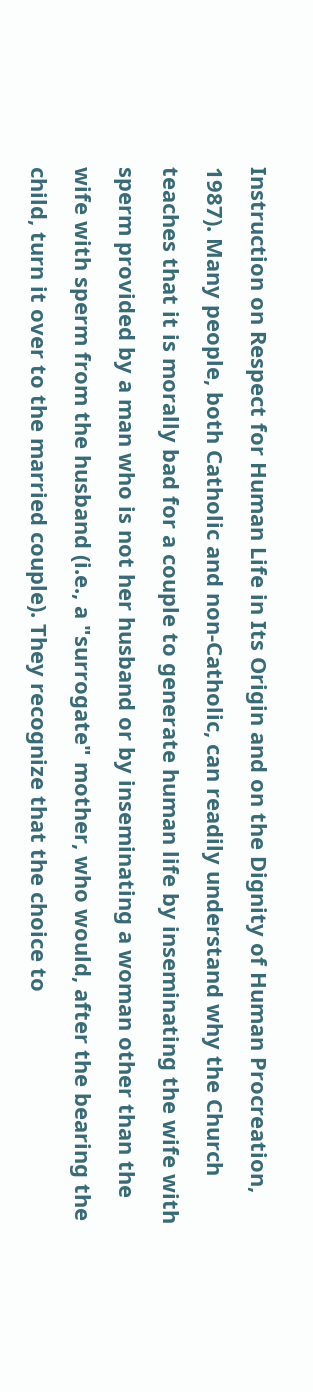Instruction on Respect for Human Life in Its Origin and on the Dignity of Human Procreation, 1987). Many people, both Catholic and non-Catholic, can readily understand why the Church teaches that it is morally bad for a couple to generate human life by inseminating the wife with sperm provided by a man who is not her husband or by inseminating a woman other than the wife with sperm from the husband (i.e., a "surrogate" mother, who would, after the bearing the child, turn it over to the married couple). They recognize that the choice to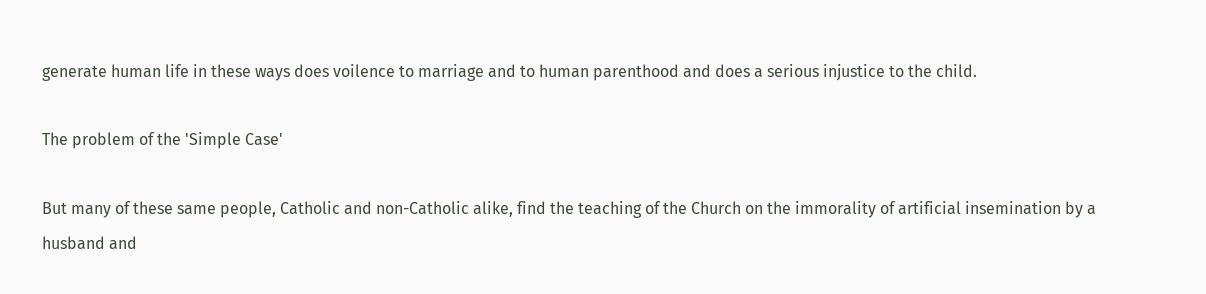generate human life in these ways does voilence to marriage and to human parenthood and does a serious injustice to the child.

The problem of the 'Simple Case'

But many of these same people, Catholic and non-Catholic alike, find the teaching of the Church on the immorality of artificial insemination by a husband and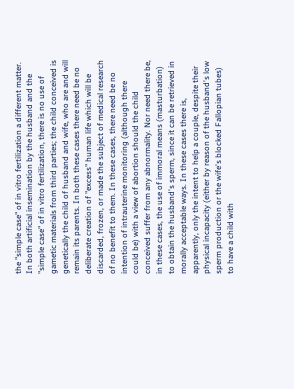the "simple case" of in vitro fertilization a different matter. In both artificial insemination by the husband and the "simple case" of in vitro fertilization, there is no use of gametic materials from third parties; the child conceived is genetically the child of husband and wife, who are and will remain its parents. In both these cases there need be no deliberate creation of "excess" human life which will be discarded, frozen, or made the subject of medical research of no benefit to them. In these cases, there need be no intention of intrauterine monitoring (although there could be) with a view of abortion should the child conceived suffer from any abnormality. Nor need there be, in these cases, the use of immoral means (masturbation) to obtain the husband's sperm, since it can be retrieved in morally acceptable ways. In these cases there is, apparently, only the intent to help a couple, despite their physical incapacity (either by reason of the husband's low sperm production or the wife's blocked Fallopian tubes) to have a child with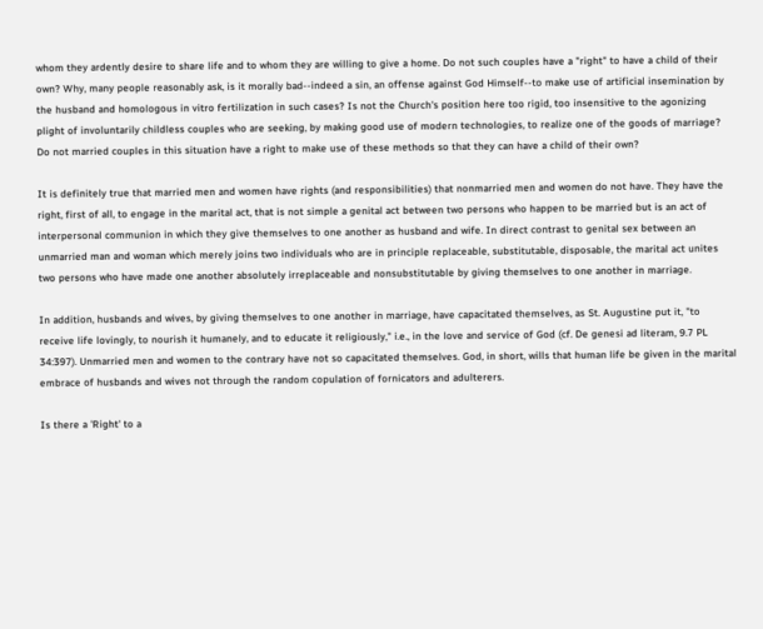whom they ardently desire to share life and to whom they are willing to give a home. Do not such couples have a "right" to have a child of their own? Why, many people reasonably ask, is it morally bad--indeed a sin, an offense against God Himself--to make use of artificial insemination by the husband and homologous in vitro fertilization in such cases? Is not the Church's position here too rigid, too insensitive to the agonizing plight of involuntarily childless couples who are seeking, by making good use of modern technologies, to realize one of the goods of marriage? Do not married couples in this situation have a right to make use of these methods so that they can have a child of their own?

It is definitely true that married men and women have rights (and responsibilities) that nonmarried men and women do not have. They have the right, first of all, to engage in the marital act, that is not simple a genital act between two persons who happen to be married but is an act of interpersonal communion in which they give themselves to one another as husband and wife. In direct contrast to genital sex between an unmarried man and woman which merely joins two individuals who are in principle replaceable, substitutable, disposable, the marital act unites two persons who have made one another absolutely irreplaceable and nonsubstitutable by giving themselves to one another in marriage.

In addition, husbands and wives, by giving themselves to one another in marriage, have capacitated themselves, as St. Augustine put it, "to receive life lovingly, to nourish it humanely, and to educate it religiously," i.e., in the love and service of God (cf. De genesi ad literam, 9.7 PL 34:397). Unmarried men and women to the contrary have not so capacitated themselves. God, in short, wills that human life be given in the marital embrace of husbands and wives not through the random copulation of fornicators and adulterers.

Is there a 'Right' to a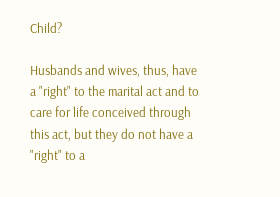Child?

Husbands and wives, thus, have a "right" to the marital act and to care for life conceived through this act, but they do not have a "right" to a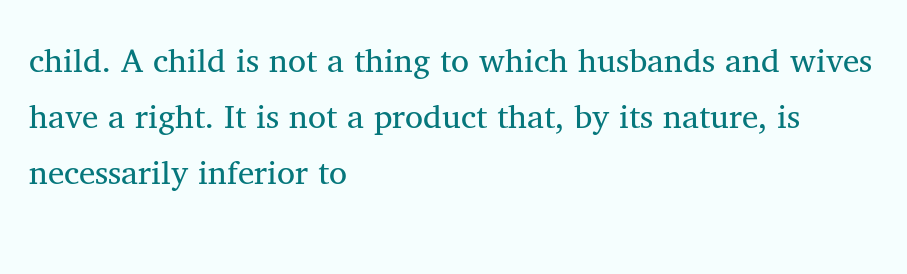child. A child is not a thing to which husbands and wives have a right. It is not a product that, by its nature, is necessarily inferior to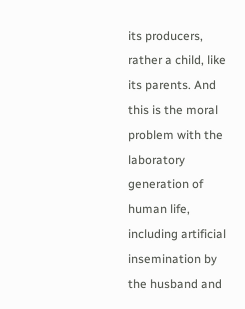its producers, rather a child, like its parents. And this is the moral problem with the laboratory generation of human life, including artificial insemination by the husband and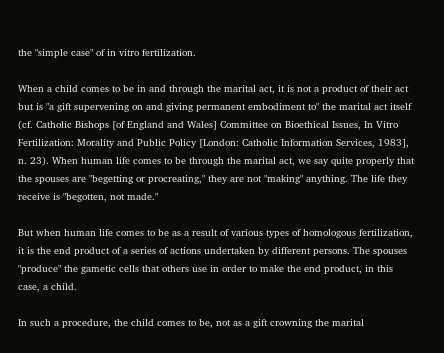the "simple case" of in vitro fertilization.

When a child comes to be in and through the marital act, it is not a product of their act but is "a gift supervening on and giving permanent embodiment to" the marital act itself (cf. Catholic Bishops [of England and Wales] Committee on Bioethical Issues, In Vitro Fertilization: Morality and Public Policy [London: Catholic Information Services, 1983], n. 23). When human life comes to be through the marital act, we say quite properly that the spouses are "begetting or procreating," they are not "making" anything. The life they receive is "begotten, not made."

But when human life comes to be as a result of various types of homologous fertilization, it is the end product of a series of actions undertaken by different persons. The spouses "produce" the gametic cells that others use in order to make the end product, in this case, a child.

In such a procedure, the child comes to be, not as a gift crowning the marital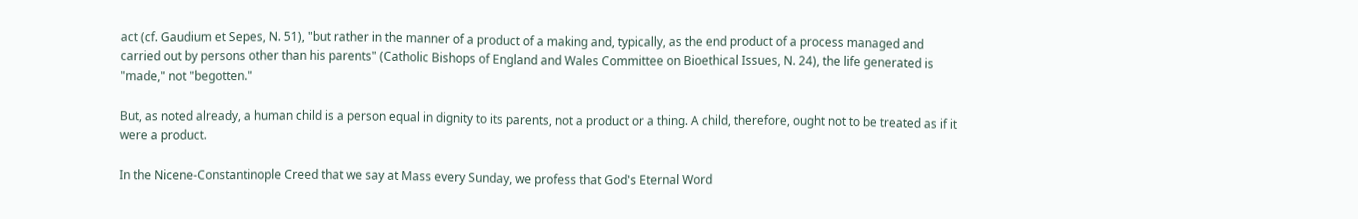act (cf. Gaudium et Sepes, N. 51), "but rather in the manner of a product of a making and, typically, as the end product of a process managed and carried out by persons other than his parents" (Catholic Bishops of England and Wales Committee on Bioethical Issues, N. 24), the life generated is "made," not "begotten."

But, as noted already, a human child is a person equal in dignity to its parents, not a product or a thing. A child, therefore, ought not to be treated as if it were a product.

In the Nicene-Constantinople Creed that we say at Mass every Sunday, we profess that God's Eternal Word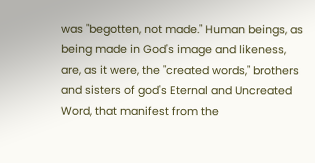was "begotten, not made." Human beings, as being made in God's image and likeness, are, as it were, the "created words," brothers and sisters of god's Eternal and Uncreated Word, that manifest from the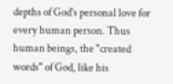depths of God's personal love for every human person. Thus human beings, the "created words" of God, like his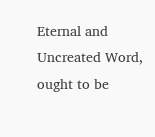Eternal and Uncreated Word, ought to be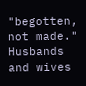"begotten, not made." Husbands and wives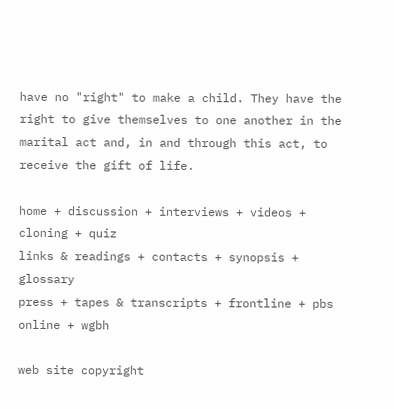have no "right" to make a child. They have the right to give themselves to one another in the marital act and, in and through this act, to receive the gift of life.

home + discussion + interviews + videos + cloning + quiz
links & readings + contacts + synopsis + glossary
press + tapes & transcripts + frontline + pbs online + wgbh

web site copyright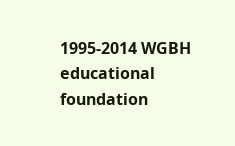1995-2014 WGBH educational foundation